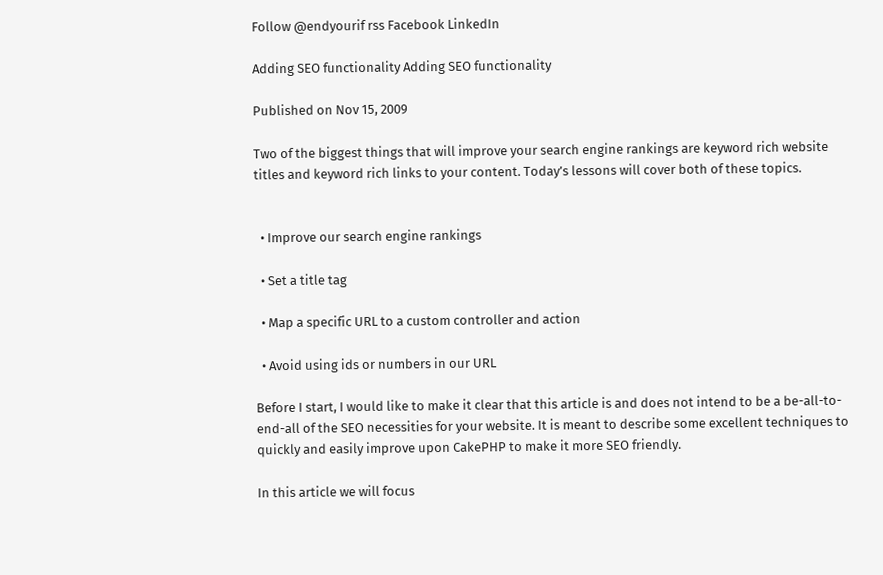Follow @endyourif rss Facebook LinkedIn

Adding SEO functionality Adding SEO functionality

Published on Nov 15, 2009

Two of the biggest things that will improve your search engine rankings are keyword rich website titles and keyword rich links to your content. Today’s lessons will cover both of these topics.


  • Improve our search engine rankings

  • Set a title tag

  • Map a specific URL to a custom controller and action

  • Avoid using ids or numbers in our URL

Before I start, I would like to make it clear that this article is and does not intend to be a be-all-to-end-all of the SEO necessities for your website. It is meant to describe some excellent techniques to quickly and easily improve upon CakePHP to make it more SEO friendly.

In this article we will focus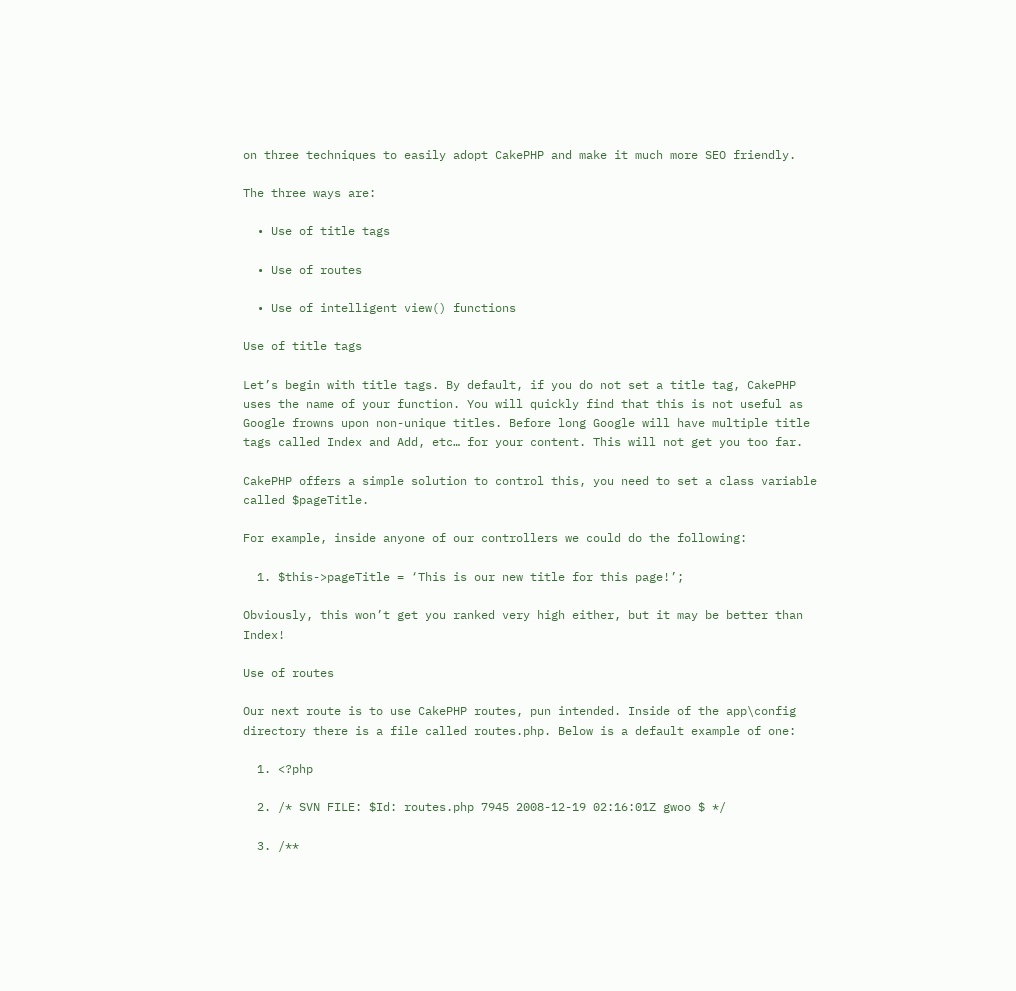on three techniques to easily adopt CakePHP and make it much more SEO friendly.

The three ways are:

  • Use of title tags

  • Use of routes

  • Use of intelligent view() functions

Use of title tags

Let’s begin with title tags. By default, if you do not set a title tag, CakePHP uses the name of your function. You will quickly find that this is not useful as Google frowns upon non-unique titles. Before long Google will have multiple title tags called Index and Add, etc… for your content. This will not get you too far.

CakePHP offers a simple solution to control this, you need to set a class variable called $pageTitle.

For example, inside anyone of our controllers we could do the following:

  1. $this->pageTitle = ‘This is our new title for this page!’;

Obviously, this won’t get you ranked very high either, but it may be better than Index!

Use of routes

Our next route is to use CakePHP routes, pun intended. Inside of the app\config directory there is a file called routes.php. Below is a default example of one:

  1. <?php

  2. /* SVN FILE: $Id: routes.php 7945 2008-12-19 02:16:01Z gwoo $ */

  3. /**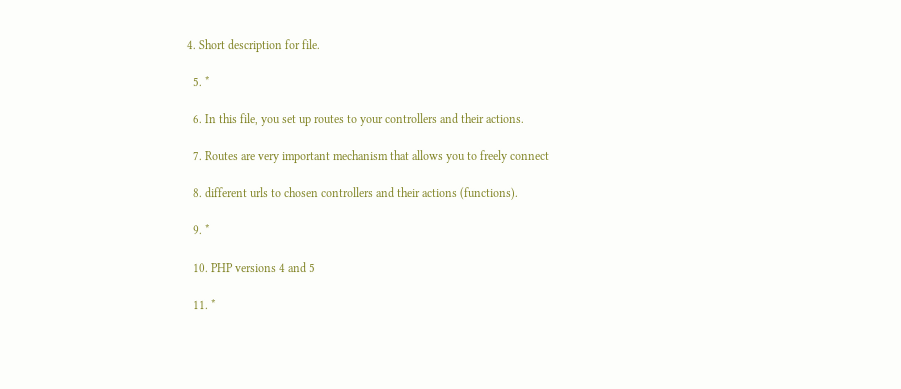4. Short description for file.

  5. *

  6. In this file, you set up routes to your controllers and their actions.

  7. Routes are very important mechanism that allows you to freely connect

  8. different urls to chosen controllers and their actions (functions).

  9. *

  10. PHP versions 4 and 5

  11. *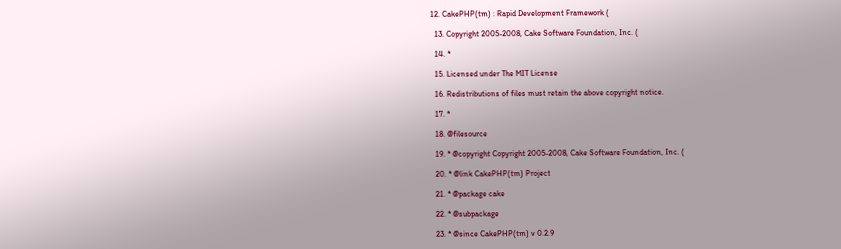12. CakePHP(tm) : Rapid Development Framework (

  13. Copyright 2005-2008, Cake Software Foundation, Inc. (

  14. *

  15. Licensed under The MIT License

  16. Redistributions of files must retain the above copyright notice.

  17. *

  18. @filesource

  19. * @copyright Copyright 2005-2008, Cake Software Foundation, Inc. (

  20. * @link CakePHP(tm) Project

  21. * @package cake

  22. * @subpackage

  23. * @since CakePHP(tm) v 0.2.9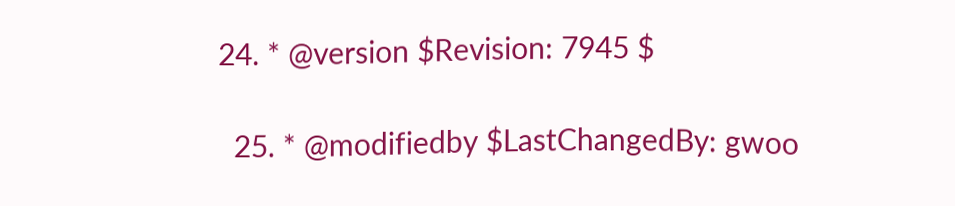24. * @version $Revision: 7945 $

  25. * @modifiedby $LastChangedBy: gwoo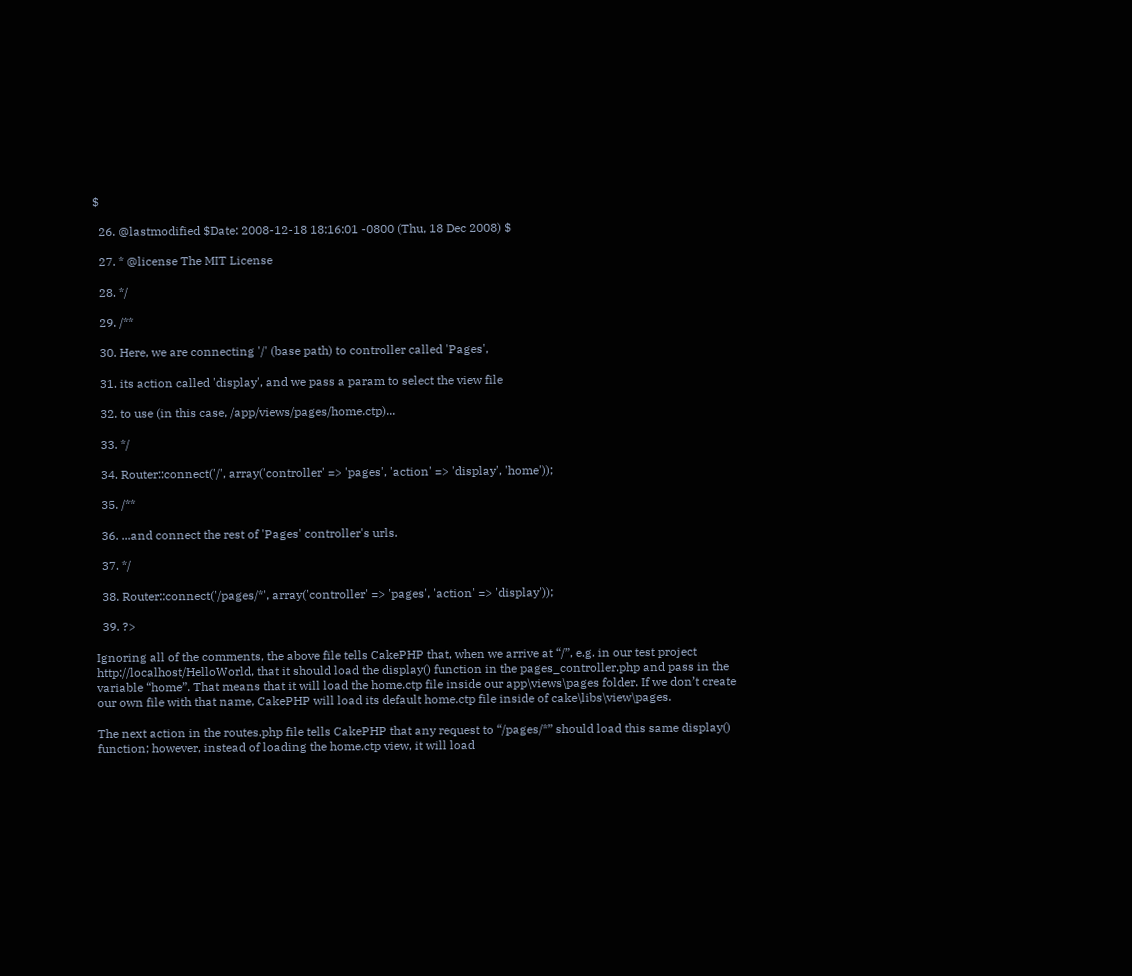$

  26. @lastmodified $Date: 2008-12-18 18:16:01 -0800 (Thu, 18 Dec 2008) $

  27. * @license The MIT License

  28. */

  29. /**

  30. Here, we are connecting '/' (base path) to controller called 'Pages',

  31. its action called 'display', and we pass a param to select the view file

  32. to use (in this case, /app/views/pages/home.ctp)...

  33. */

  34. Router::connect('/', array('controller' => 'pages', 'action' => 'display', 'home'));

  35. /**

  36. ...and connect the rest of 'Pages' controller's urls.

  37. */

  38. Router::connect('/pages/*', array('controller' => 'pages', 'action' => 'display'));

  39. ?>

Ignoring all of the comments, the above file tells CakePHP that, when we arrive at “/”, e.g. in our test project http://localhost/HelloWorld, that it should load the display() function in the pages_controller.php and pass in the variable “home”. That means that it will load the home.ctp file inside our app\views\pages folder. If we don’t create our own file with that name, CakePHP will load its default home.ctp file inside of cake\libs\view\pages.

The next action in the routes.php file tells CakePHP that any request to “/pages/*” should load this same display() function; however, instead of loading the home.ctp view, it will load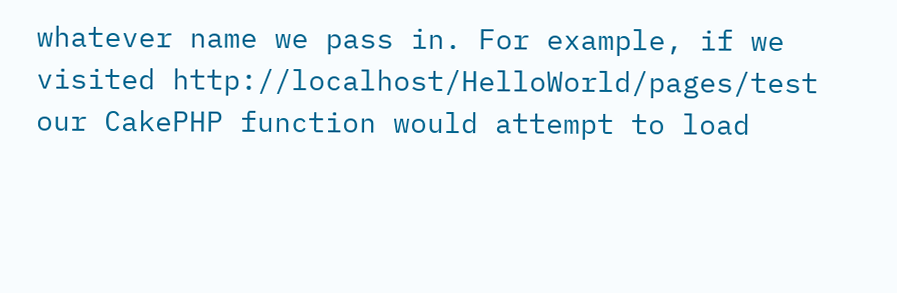whatever name we pass in. For example, if we visited http://localhost/HelloWorld/pages/test our CakePHP function would attempt to load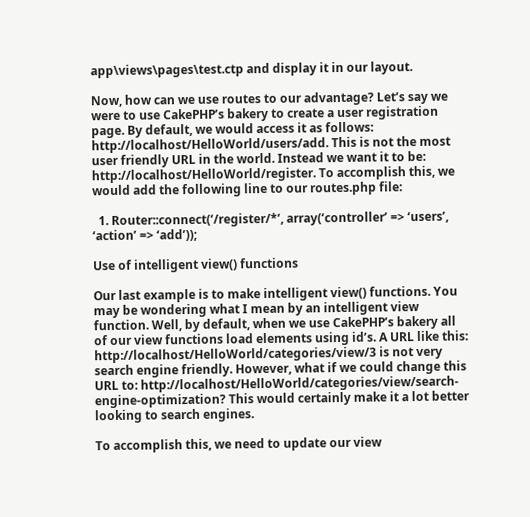app\views\pages\test.ctp and display it in our layout.

Now, how can we use routes to our advantage? Let’s say we were to use CakePHP’s bakery to create a user registration page. By default, we would access it as follows: http://localhost/HelloWorld/users/add. This is not the most user friendly URL in the world. Instead we want it to be: http://localhost/HelloWorld/register. To accomplish this, we would add the following line to our routes.php file:

  1. Router::connect(‘/register/*’, array(‘controller’ => ‘users’, ‘action’ => ‘add’));

Use of intelligent view() functions

Our last example is to make intelligent view() functions. You may be wondering what I mean by an intelligent view function. Well, by default, when we use CakePHP’s bakery all of our view functions load elements using id’s. A URL like this: http://localhost/HelloWorld/categories/view/3 is not very search engine friendly. However, what if we could change this URL to: http://localhost/HelloWorld/categories/view/search-engine-optimization? This would certainly make it a lot better looking to search engines.

To accomplish this, we need to update our view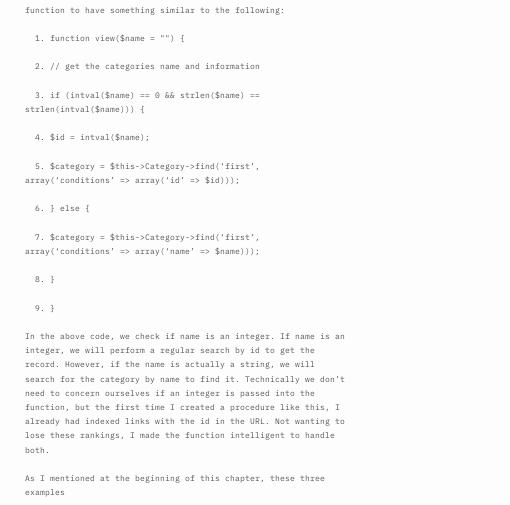function to have something similar to the following:

  1. function view($name = "") {

  2. // get the categories name and information

  3. if (intval($name) == 0 && strlen($name) == strlen(intval($name))) {

  4. $id = intval($name);

  5. $category = $this->Category->find(‘first’, array(‘conditions’ => array(‘id’ => $id)));

  6. } else {

  7. $category = $this->Category->find(‘first’, array(‘conditions’ => array(‘name’ => $name)));

  8. }

  9. }

In the above code, we check if name is an integer. If name is an integer, we will perform a regular search by id to get the record. However, if the name is actually a string, we will search for the category by name to find it. Technically we don’t need to concern ourselves if an integer is passed into the function, but the first time I created a procedure like this, I already had indexed links with the id in the URL. Not wanting to lose these rankings, I made the function intelligent to handle both.

As I mentioned at the beginning of this chapter, these three examples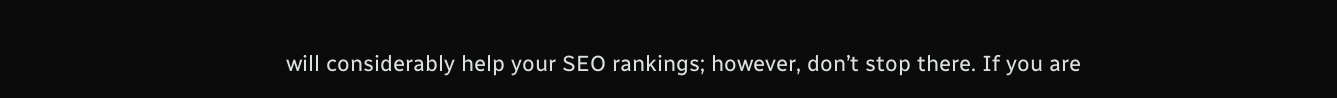will considerably help your SEO rankings; however, don’t stop there. If you are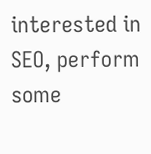interested in SEO, perform some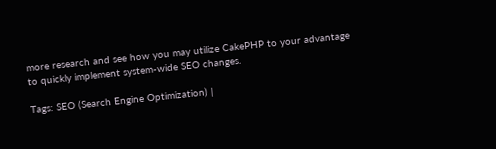more research and see how you may utilize CakePHP to your advantage to quickly implement system-wide SEO changes.

Tags: SEO (Search Engine Optimization) |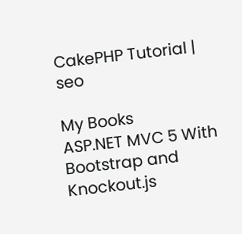CakePHP Tutorial | seo

My Books
ASP.NET MVC 5 With Bootstrap and Knockout.js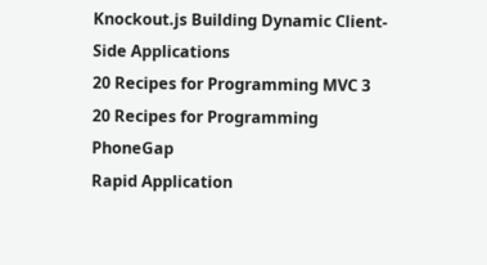Knockout.js Building Dynamic Client-Side Applications
20 Recipes for Programming MVC 3
20 Recipes for Programming PhoneGap
Rapid Application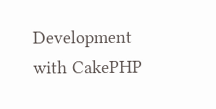Development with CakePHP